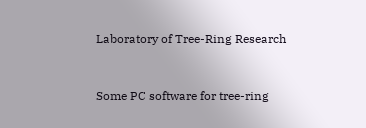Laboratory of Tree-Ring Research


Some PC software for tree-ring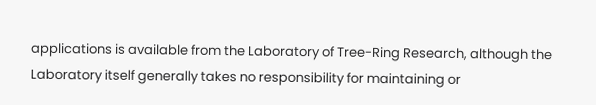applications is available from the Laboratory of Tree-Ring Research, although the Laboratory itself generally takes no responsibility for maintaining or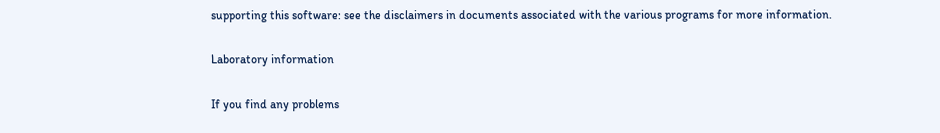supporting this software: see the disclaimers in documents associated with the various programs for more information.

Laboratory information

If you find any problems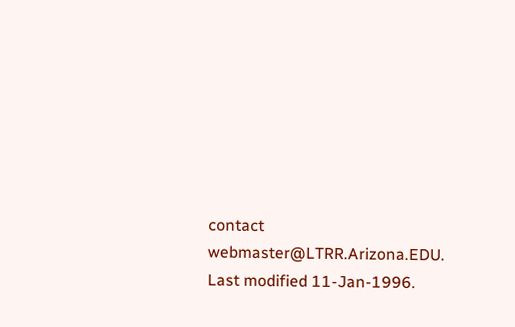contact webmaster@LTRR.Arizona.EDU. Last modified 11-Jan-1996.